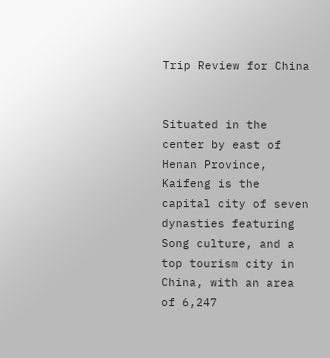Trip Review for China


Situated in the center by east of Henan Province, Kaifeng is the capital city of seven dynasties featuring Song culture, and a top tourism city in China, with an area of 6,247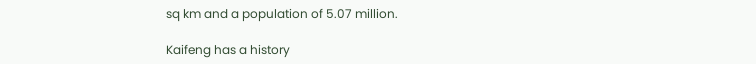sq km and a population of 5.07 million.

Kaifeng has a history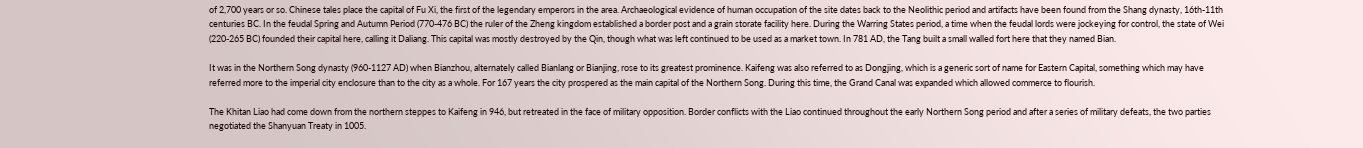of 2,700 years or so. Chinese tales place the capital of Fu Xi, the first of the legendary emperors in the area. Archaeological evidence of human occupation of the site dates back to the Neolithic period and artifacts have been found from the Shang dynasty, 16th-11th centuries BC. In the feudal Spring and Autumn Period (770-476 BC) the ruler of the Zheng kingdom established a border post and a grain storate facility here. During the Warring States period, a time when the feudal lords were jockeying for control, the state of Wei (220-265 BC) founded their capital here, calling it Daliang. This capital was mostly destroyed by the Qin, though what was left continued to be used as a market town. In 781 AD, the Tang built a small walled fort here that they named Bian.

It was in the Northern Song dynasty (960-1127 AD) when Bianzhou, alternately called Bianlang or Bianjing, rose to its greatest prominence. Kaifeng was also referred to as Dongjing, which is a generic sort of name for Eastern Capital, something which may have referred more to the imperial city enclosure than to the city as a whole. For 167 years the city prospered as the main capital of the Northern Song. During this time, the Grand Canal was expanded which allowed commerce to flourish.

The Khitan Liao had come down from the northern steppes to Kaifeng in 946, but retreated in the face of military opposition. Border conflicts with the Liao continued throughout the early Northern Song period and after a series of military defeats, the two parties negotiated the Shanyuan Treaty in 1005.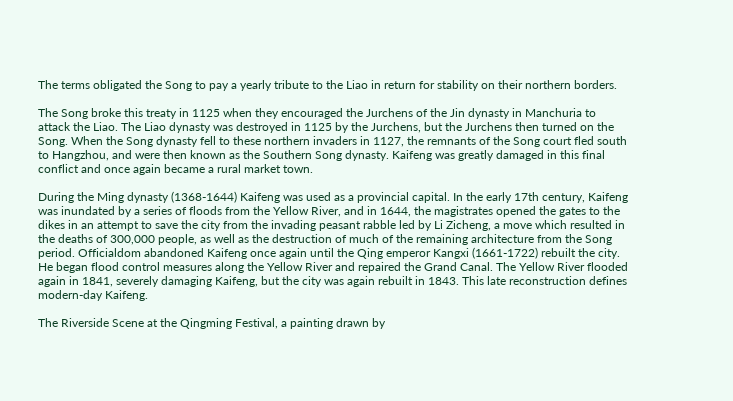The terms obligated the Song to pay a yearly tribute to the Liao in return for stability on their northern borders.

The Song broke this treaty in 1125 when they encouraged the Jurchens of the Jin dynasty in Manchuria to attack the Liao. The Liao dynasty was destroyed in 1125 by the Jurchens, but the Jurchens then turned on the Song. When the Song dynasty fell to these northern invaders in 1127, the remnants of the Song court fled south to Hangzhou, and were then known as the Southern Song dynasty. Kaifeng was greatly damaged in this final conflict and once again became a rural market town.

During the Ming dynasty (1368-1644) Kaifeng was used as a provincial capital. In the early 17th century, Kaifeng was inundated by a series of floods from the Yellow River, and in 1644, the magistrates opened the gates to the dikes in an attempt to save the city from the invading peasant rabble led by Li Zicheng, a move which resulted in the deaths of 300,000 people, as well as the destruction of much of the remaining architecture from the Song period. Officialdom abandoned Kaifeng once again until the Qing emperor Kangxi (1661-1722) rebuilt the city. He began flood control measures along the Yellow River and repaired the Grand Canal. The Yellow River flooded again in 1841, severely damaging Kaifeng, but the city was again rebuilt in 1843. This late reconstruction defines modern-day Kaifeng.

The Riverside Scene at the Qingming Festival, a painting drawn by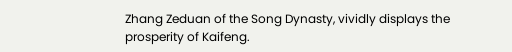Zhang Zeduan of the Song Dynasty, vividly displays the prosperity of Kaifeng.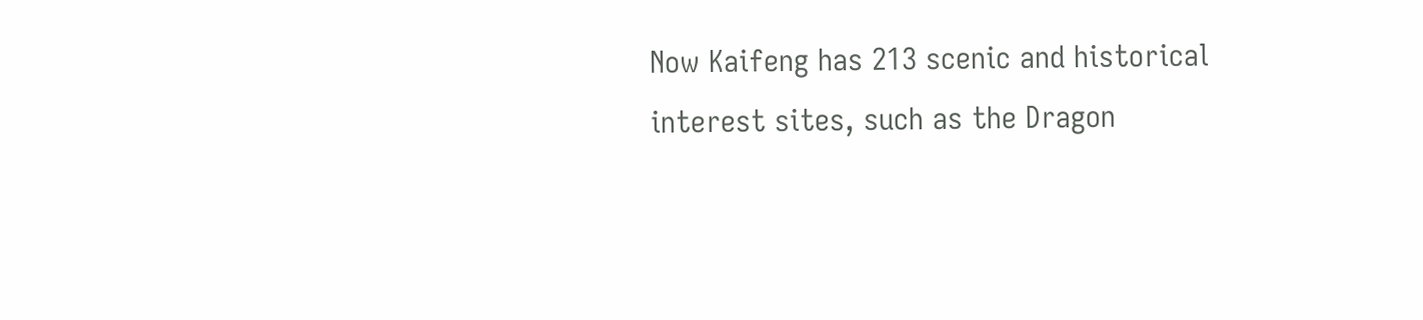Now Kaifeng has 213 scenic and historical interest sites, such as the Dragon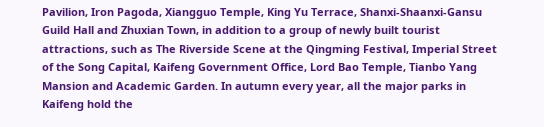Pavilion, Iron Pagoda, Xiangguo Temple, King Yu Terrace, Shanxi-Shaanxi-Gansu Guild Hall and Zhuxian Town, in addition to a group of newly built tourist attractions, such as The Riverside Scene at the Qingming Festival, Imperial Street of the Song Capital, Kaifeng Government Office, Lord Bao Temple, Tianbo Yang Mansion and Academic Garden. In autumn every year, all the major parks in Kaifeng hold the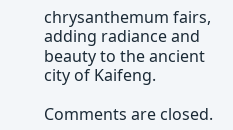chrysanthemum fairs, adding radiance and beauty to the ancient city of Kaifeng.

Comments are closed.